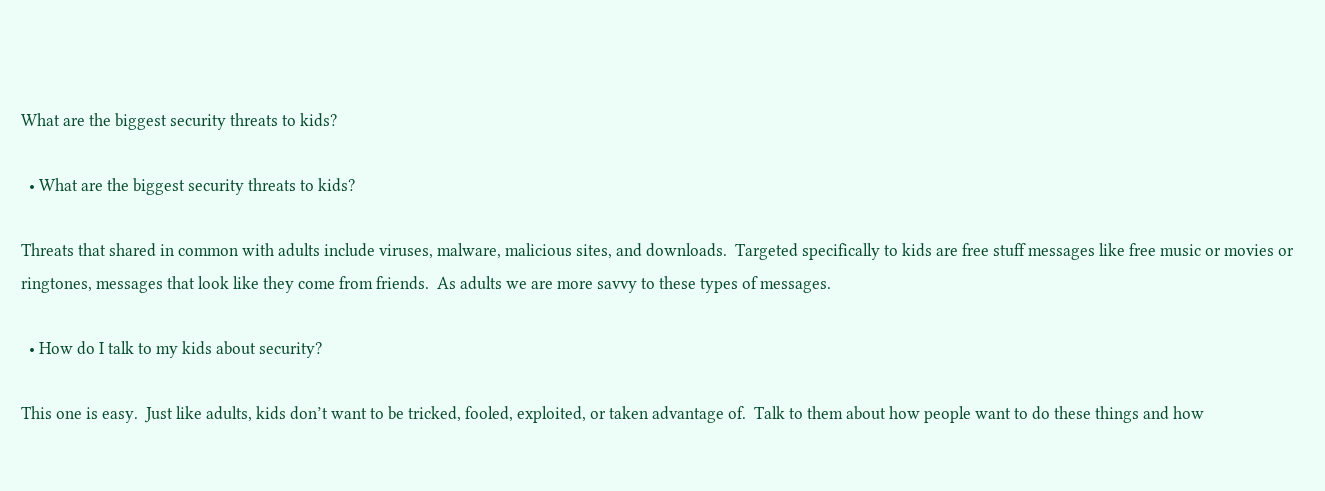What are the biggest security threats to kids?

  • What are the biggest security threats to kids?

Threats that shared in common with adults include viruses, malware, malicious sites, and downloads.  Targeted specifically to kids are free stuff messages like free music or movies or ringtones, messages that look like they come from friends.  As adults we are more savvy to these types of messages.

  • How do I talk to my kids about security?

This one is easy.  Just like adults, kids don’t want to be tricked, fooled, exploited, or taken advantage of.  Talk to them about how people want to do these things and how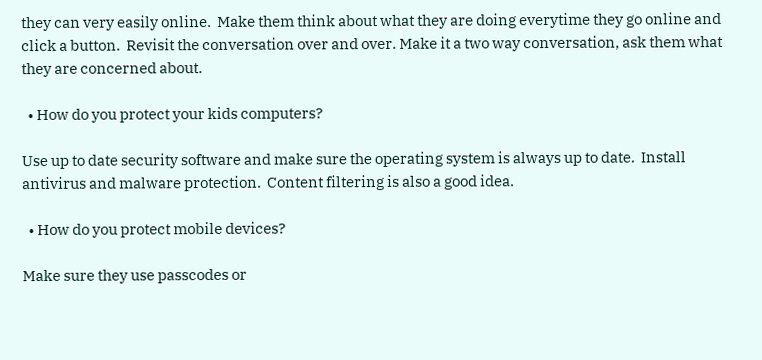they can very easily online.  Make them think about what they are doing everytime they go online and click a button.  Revisit the conversation over and over. Make it a two way conversation, ask them what they are concerned about.

  • How do you protect your kids computers?

Use up to date security software and make sure the operating system is always up to date.  Install antivirus and malware protection.  Content filtering is also a good idea.

  • How do you protect mobile devices?

Make sure they use passcodes or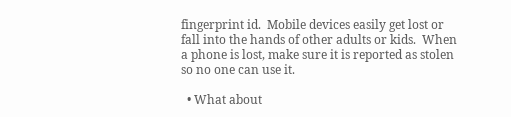fingerprint id.  Mobile devices easily get lost or fall into the hands of other adults or kids.  When a phone is lost, make sure it is reported as stolen so no one can use it.

  • What about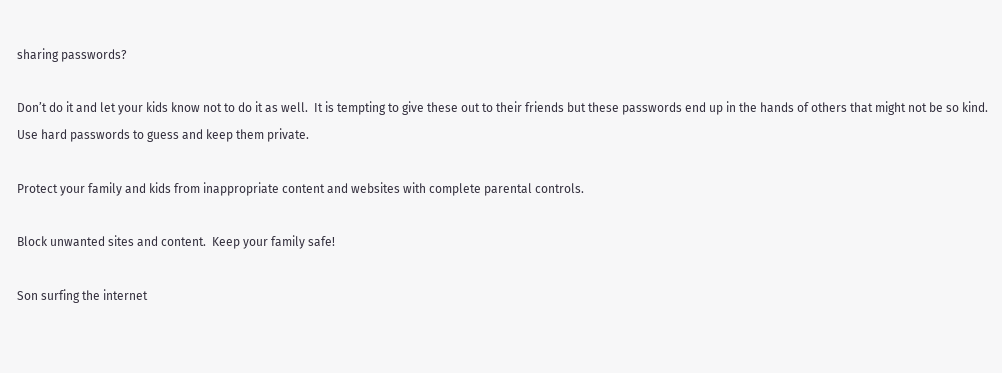sharing passwords?

Don’t do it and let your kids know not to do it as well.  It is tempting to give these out to their friends but these passwords end up in the hands of others that might not be so kind. Use hard passwords to guess and keep them private.

Protect your family and kids from inappropriate content and websites with complete parental controls.

Block unwanted sites and content.  Keep your family safe!

Son surfing the internet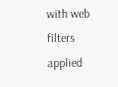with web filters applied